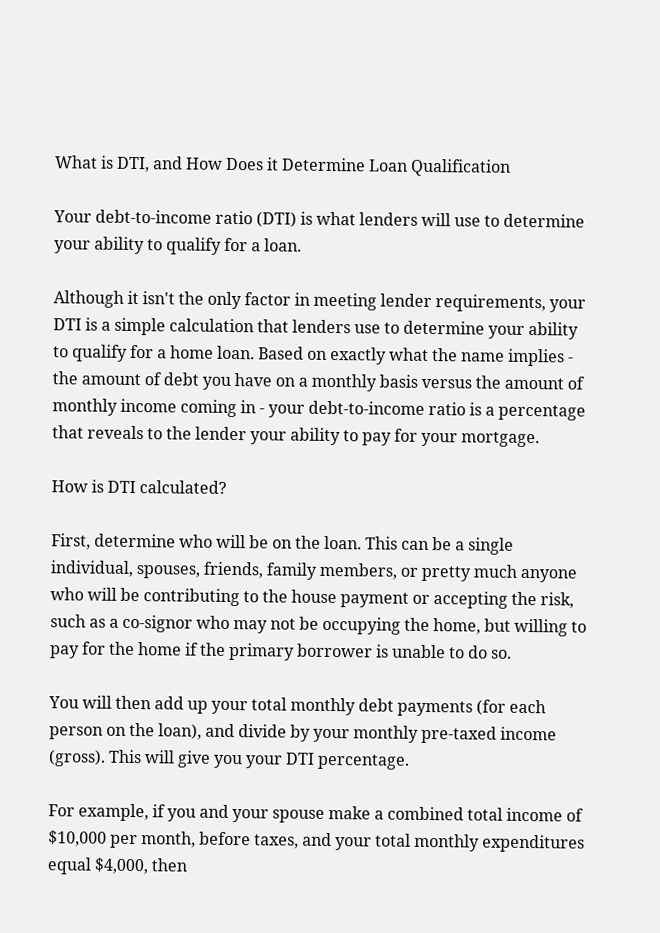What is DTI, and How Does it Determine Loan Qualification

Your debt-to-income ratio (DTI) is what lenders will use to determine your ability to qualify for a loan.

Although it isn't the only factor in meeting lender requirements, your DTI is a simple calculation that lenders use to determine your ability to qualify for a home loan. Based on exactly what the name implies - the amount of debt you have on a monthly basis versus the amount of monthly income coming in - your debt-to-income ratio is a percentage that reveals to the lender your ability to pay for your mortgage.

How is DTI calculated?

First, determine who will be on the loan. This can be a single individual, spouses, friends, family members, or pretty much anyone who will be contributing to the house payment or accepting the risk, such as a co-signor who may not be occupying the home, but willing to pay for the home if the primary borrower is unable to do so.

You will then add up your total monthly debt payments (for each person on the loan), and divide by your monthly pre-taxed income (gross). This will give you your DTI percentage.

For example, if you and your spouse make a combined total income of $10,000 per month, before taxes, and your total monthly expenditures equal $4,000, then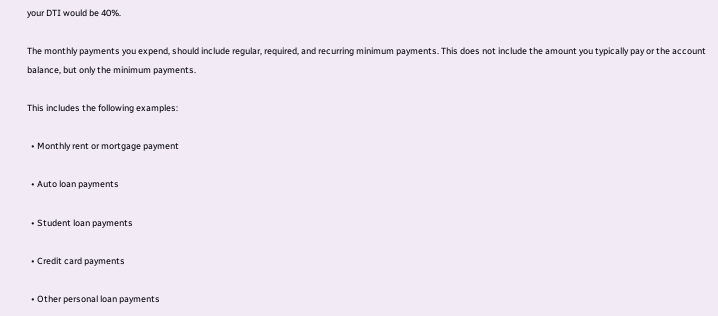your DTI would be 40%.

The monthly payments you expend, should include regular, required, and recurring minimum payments. This does not include the amount you typically pay or the account balance, but only the minimum payments.

This includes the following examples:

  • Monthly rent or mortgage payment

  • Auto loan payments

  • Student loan payments

  • Credit card payments

  • Other personal loan payments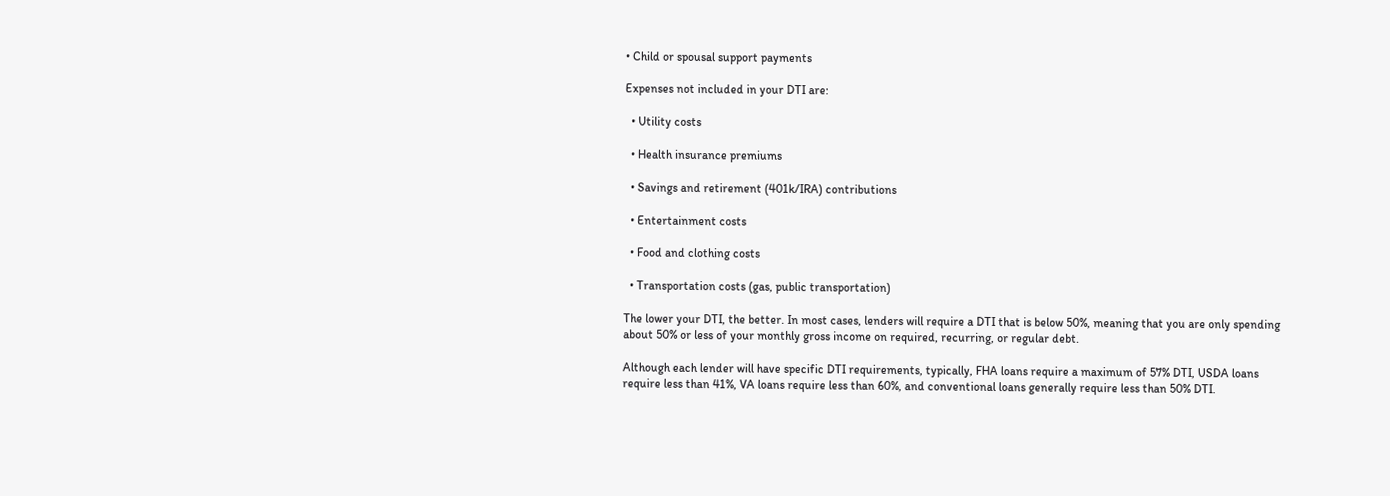• Child or spousal support payments

Expenses not included in your DTI are:

  • Utility costs

  • Health insurance premiums

  • Savings and retirement (401k/IRA) contributions

  • Entertainment costs

  • Food and clothing costs

  • Transportation costs (gas, public transportation)

The lower your DTI, the better. In most cases, lenders will require a DTI that is below 50%, meaning that you are only spending about 50% or less of your monthly gross income on required, recurring, or regular debt.

Although each lender will have specific DTI requirements, typically, FHA loans require a maximum of 57% DTI, USDA loans require less than 41%, VA loans require less than 60%, and conventional loans generally require less than 50% DTI.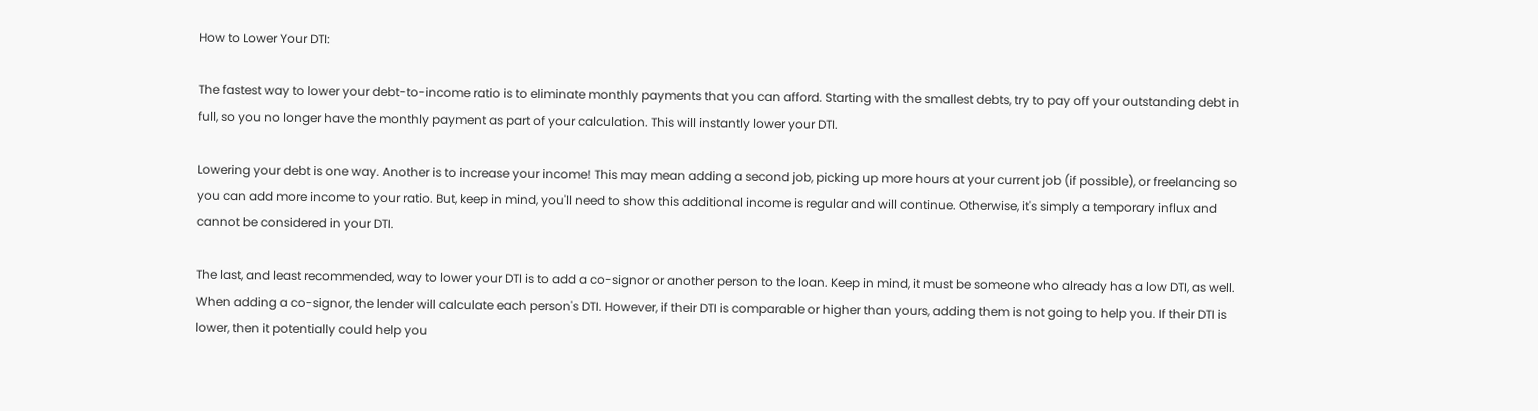How to Lower Your DTI:

The fastest way to lower your debt-to-income ratio is to eliminate monthly payments that you can afford. Starting with the smallest debts, try to pay off your outstanding debt in full, so you no longer have the monthly payment as part of your calculation. This will instantly lower your DTI.

Lowering your debt is one way. Another is to increase your income! This may mean adding a second job, picking up more hours at your current job (if possible), or freelancing so you can add more income to your ratio. But, keep in mind, you'll need to show this additional income is regular and will continue. Otherwise, it's simply a temporary influx and cannot be considered in your DTI.

The last, and least recommended, way to lower your DTI is to add a co-signor or another person to the loan. Keep in mind, it must be someone who already has a low DTI, as well. When adding a co-signor, the lender will calculate each person's DTI. However, if their DTI is comparable or higher than yours, adding them is not going to help you. If their DTI is lower, then it potentially could help you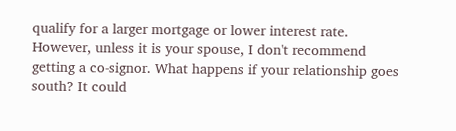qualify for a larger mortgage or lower interest rate. However, unless it is your spouse, I don't recommend getting a co-signor. What happens if your relationship goes south? It could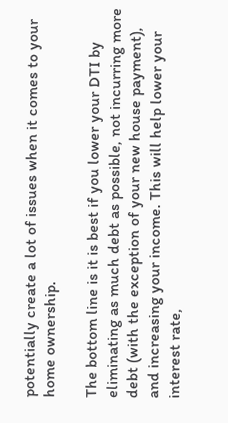potentially create a lot of issues when it comes to your home ownership.

The bottom line is it is best if you lower your DTI by eliminating as much debt as possible, not incurring more debt (with the exception of your new house payment), and increasing your income. This will help lower your interest rate,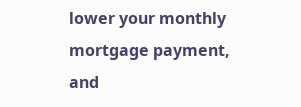lower your monthly mortgage payment, and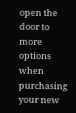open the door to more options when purchasing your new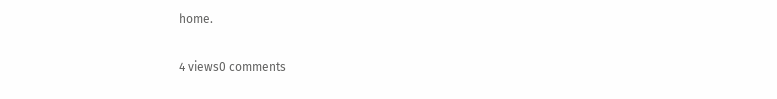home.

4 views0 comments